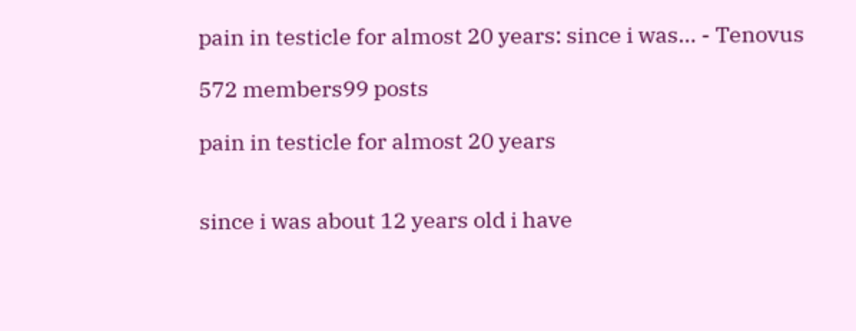pain in testicle for almost 20 years: since i was... - Tenovus

572 members99 posts

pain in testicle for almost 20 years


since i was about 12 years old i have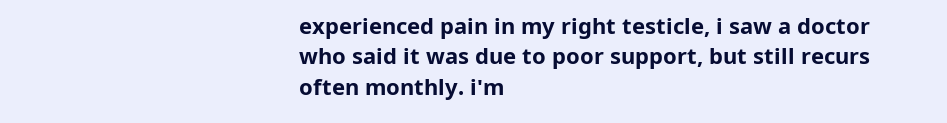experienced pain in my right testicle, i saw a doctor who said it was due to poor support, but still recurs often monthly. i'm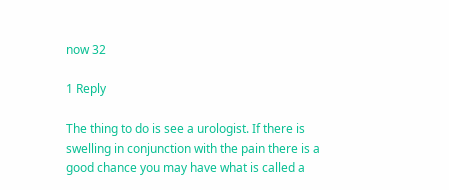now 32

1 Reply

The thing to do is see a urologist. If there is swelling in conjunction with the pain there is a good chance you may have what is called a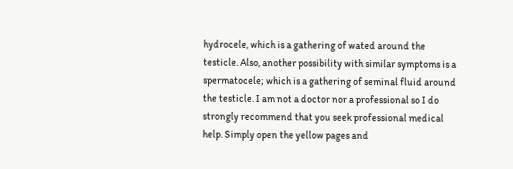hydrocele, which is a gathering of wated around the testicle. Also, another possibility with similar symptoms is a spermatocele; which is a gathering of seminal fluid around the testicle. I am not a doctor nor a professional so I do strongly recommend that you seek professional medical help. Simply open the yellow pages and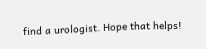find a urologist. Hope that helps!